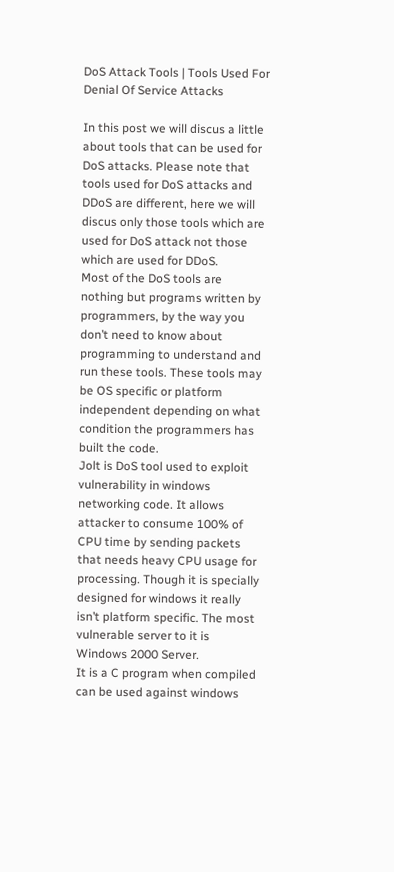DoS Attack Tools | Tools Used For Denial Of Service Attacks

In this post we will discus a little about tools that can be used for DoS attacks. Please note that tools used for DoS attacks and DDoS are different, here we will discus only those tools which are used for DoS attack not those which are used for DDoS.
Most of the DoS tools are nothing but programs written by programmers, by the way you don’t need to know about programming to understand and run these tools. These tools may be OS specific or platform independent depending on what condition the programmers has built the code.
Jolt is DoS tool used to exploit vulnerability in windows networking code. It allows attacker to consume 100% of CPU time by sending packets that needs heavy CPU usage for processing. Though it is specially designed for windows it really isn’t platform specific. The most vulnerable server to it is Windows 2000 Server.
It is a C program when compiled can be used against windows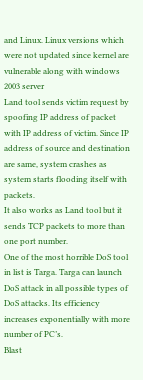and Linux. Linux versions which were not updated since kernel are vulnerable along with windows 2003 server
Land tool sends victim request by spoofing IP address of packet with IP address of victim. Since IP address of source and destination are same, system crashes as system starts flooding itself with packets.
It also works as Land tool but it sends TCP packets to more than one port number.
One of the most horrible DoS tool in list is Targa. Targa can launch DoS attack in all possible types of DoS attacks. Its efficiency increases exponentially with more number of PC’s.
Blast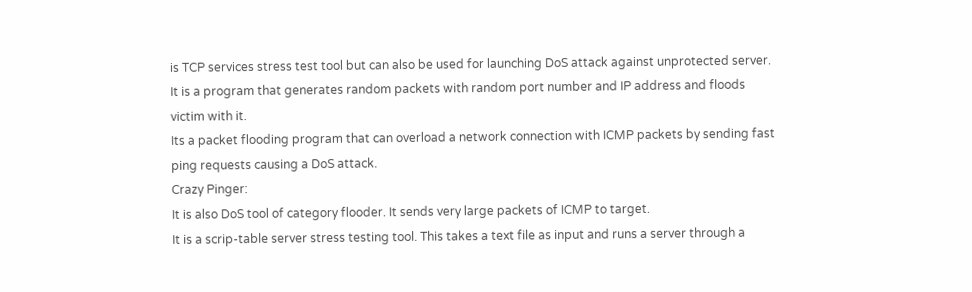is TCP services stress test tool but can also be used for launching DoS attack against unprotected server.
It is a program that generates random packets with random port number and IP address and floods victim with it.
Its a packet flooding program that can overload a network connection with ICMP packets by sending fast ping requests causing a DoS attack.
Crazy Pinger:
It is also DoS tool of category flooder. It sends very large packets of ICMP to target.
It is a scrip-table server stress testing tool. This takes a text file as input and runs a server through a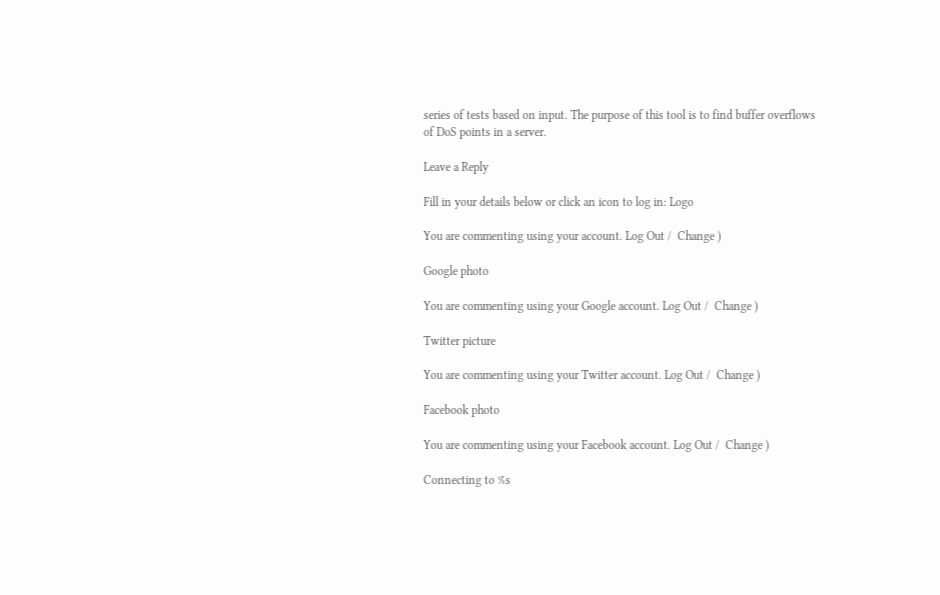series of tests based on input. The purpose of this tool is to find buffer overflows of DoS points in a server.

Leave a Reply

Fill in your details below or click an icon to log in: Logo

You are commenting using your account. Log Out /  Change )

Google photo

You are commenting using your Google account. Log Out /  Change )

Twitter picture

You are commenting using your Twitter account. Log Out /  Change )

Facebook photo

You are commenting using your Facebook account. Log Out /  Change )

Connecting to %s